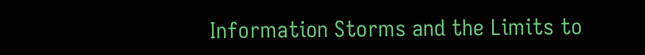Information Storms and the Limits to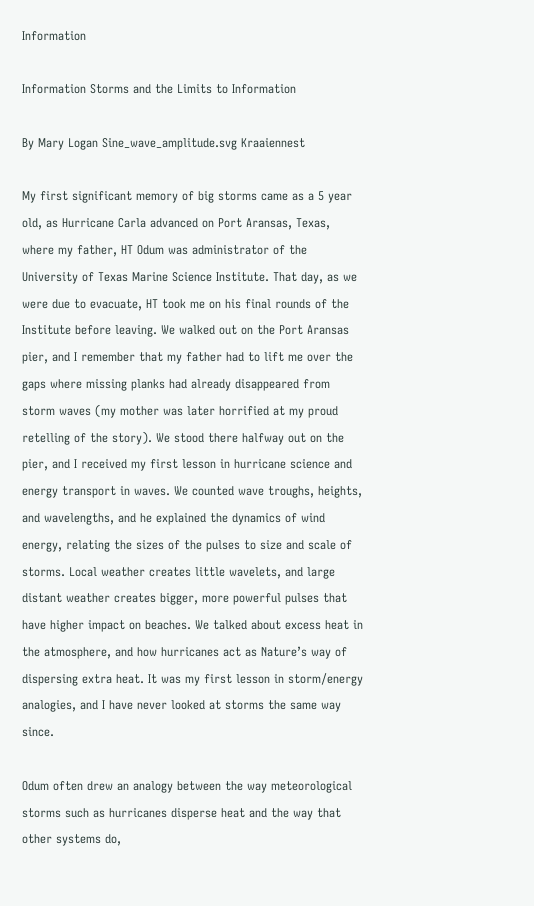Information

Information Storms and the Limits to Information

By Mary Logan Sine_wave_amplitude.svg Kraaiennest

My first significant memory of big storms came as a 5 year old, as Hurricane Carla advanced on Port Aransas, Texas, where my father, HT Odum was administrator of the University of Texas Marine Science Institute. That day, as we were due to evacuate, HT took me on his final rounds of the Institute before leaving. We walked out on the Port Aransas pier, and I remember that my father had to lift me over the gaps where missing planks had already disappeared from storm waves (my mother was later horrified at my proud retelling of the story). We stood there halfway out on the pier, and I received my first lesson in hurricane science and energy transport in waves. We counted wave troughs, heights, and wavelengths, and he explained the dynamics of wind energy, relating the sizes of the pulses to size and scale of storms. Local weather creates little wavelets, and large distant weather creates bigger, more powerful pulses that have higher impact on beaches. We talked about excess heat in the atmosphere, and how hurricanes act as Nature’s way of dispersing extra heat. It was my first lesson in storm/energy analogies, and I have never looked at storms the same way since.

Odum often drew an analogy between the way meteorological storms such as hurricanes disperse heat and the way that other systems do,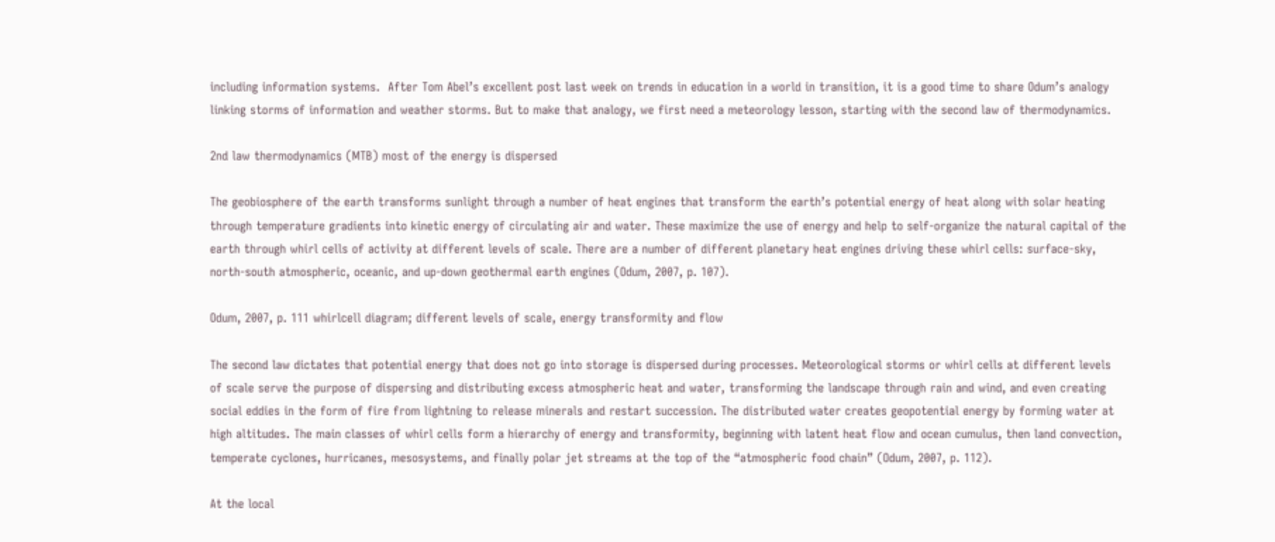including information systems.  After Tom Abel’s excellent post last week on trends in education in a world in transition, it is a good time to share Odum’s analogy linking storms of information and weather storms. But to make that analogy, we first need a meteorology lesson, starting with the second law of thermodynamics.

2nd law thermodynamics (MTB) most of the energy is dispersed

The geobiosphere of the earth transforms sunlight through a number of heat engines that transform the earth’s potential energy of heat along with solar heating through temperature gradients into kinetic energy of circulating air and water. These maximize the use of energy and help to self-organize the natural capital of the earth through whirl cells of activity at different levels of scale. There are a number of different planetary heat engines driving these whirl cells: surface-sky, north-south atmospheric, oceanic, and up-down geothermal earth engines (Odum, 2007, p. 107).

Odum, 2007, p. 111 whirlcell diagram; different levels of scale, energy transformity and flow

The second law dictates that potential energy that does not go into storage is dispersed during processes. Meteorological storms or whirl cells at different levels of scale serve the purpose of dispersing and distributing excess atmospheric heat and water, transforming the landscape through rain and wind, and even creating social eddies in the form of fire from lightning to release minerals and restart succession. The distributed water creates geopotential energy by forming water at high altitudes. The main classes of whirl cells form a hierarchy of energy and transformity, beginning with latent heat flow and ocean cumulus, then land convection, temperate cyclones, hurricanes, mesosystems, and finally polar jet streams at the top of the “atmospheric food chain” (Odum, 2007, p. 112).

At the local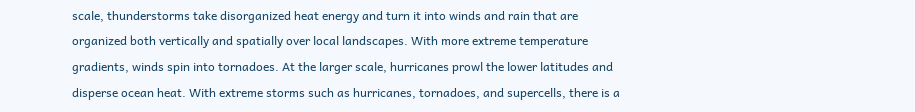scale, thunderstorms take disorganized heat energy and turn it into winds and rain that are organized both vertically and spatially over local landscapes. With more extreme temperature gradients, winds spin into tornadoes. At the larger scale, hurricanes prowl the lower latitudes and disperse ocean heat. With extreme storms such as hurricanes, tornadoes, and supercells, there is a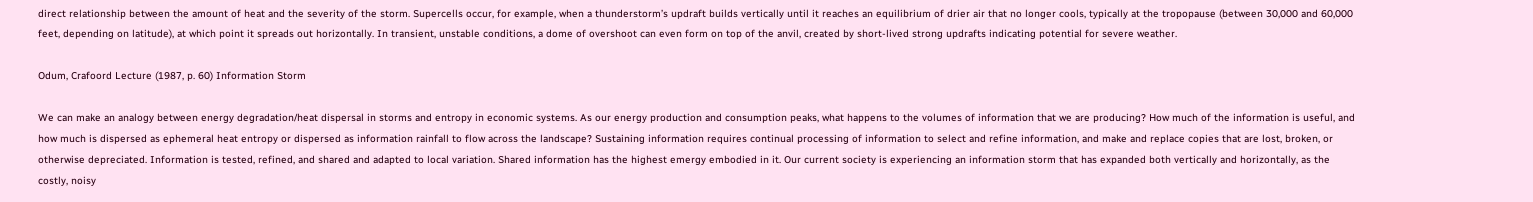direct relationship between the amount of heat and the severity of the storm. Supercells occur, for example, when a thunderstorm’s updraft builds vertically until it reaches an equilibrium of drier air that no longer cools, typically at the tropopause (between 30,000 and 60,000 feet, depending on latitude), at which point it spreads out horizontally. In transient, unstable conditions, a dome of overshoot can even form on top of the anvil, created by short-lived strong updrafts indicating potential for severe weather.

Odum, Crafoord Lecture (1987, p. 60) Information Storm

We can make an analogy between energy degradation/heat dispersal in storms and entropy in economic systems. As our energy production and consumption peaks, what happens to the volumes of information that we are producing? How much of the information is useful, and how much is dispersed as ephemeral heat entropy or dispersed as information rainfall to flow across the landscape? Sustaining information requires continual processing of information to select and refine information, and make and replace copies that are lost, broken, or otherwise depreciated. Information is tested, refined, and shared and adapted to local variation. Shared information has the highest emergy embodied in it. Our current society is experiencing an information storm that has expanded both vertically and horizontally, as the costly, noisy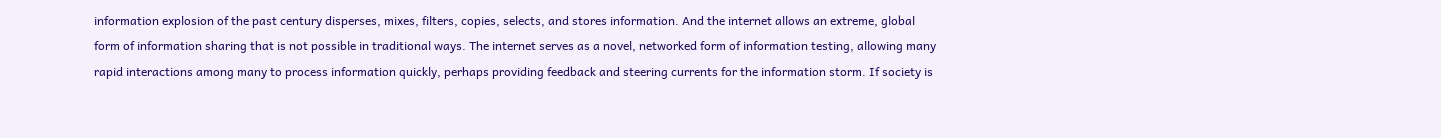information explosion of the past century disperses, mixes, filters, copies, selects, and stores information. And the internet allows an extreme, global form of information sharing that is not possible in traditional ways. The internet serves as a novel, networked form of information testing, allowing many rapid interactions among many to process information quickly, perhaps providing feedback and steering currents for the information storm. If society is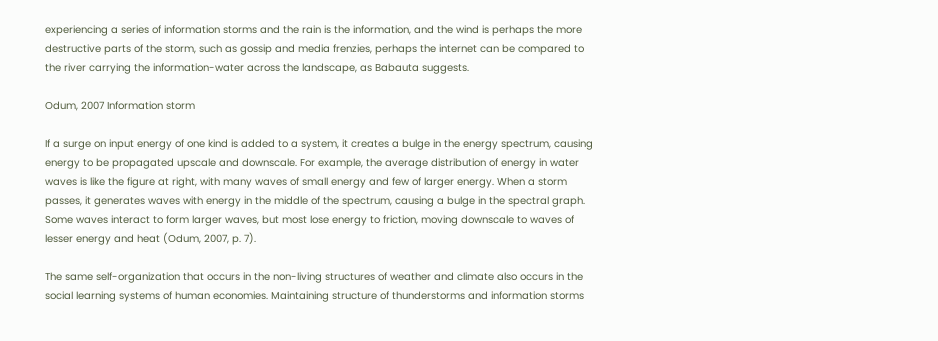experiencing a series of information storms and the rain is the information, and the wind is perhaps the more destructive parts of the storm, such as gossip and media frenzies, perhaps the internet can be compared to the river carrying the information-water across the landscape, as Babauta suggests.

Odum, 2007 Information storm

If a surge on input energy of one kind is added to a system, it creates a bulge in the energy spectrum, causing energy to be propagated upscale and downscale. For example, the average distribution of energy in water waves is like the figure at right, with many waves of small energy and few of larger energy. When a storm passes, it generates waves with energy in the middle of the spectrum, causing a bulge in the spectral graph. Some waves interact to form larger waves, but most lose energy to friction, moving downscale to waves of lesser energy and heat (Odum, 2007, p. 7).

The same self-organization that occurs in the non-living structures of weather and climate also occurs in the social learning systems of human economies. Maintaining structure of thunderstorms and information storms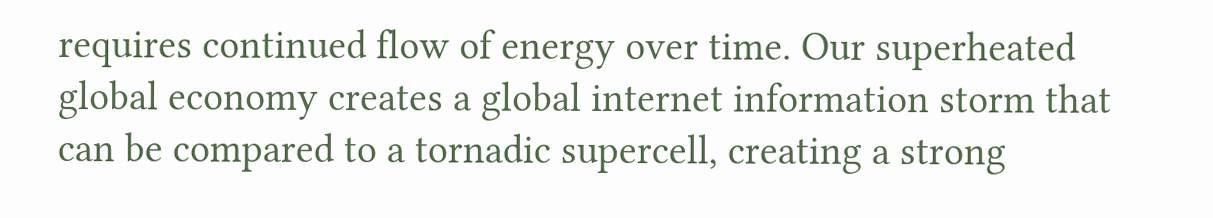requires continued flow of energy over time. Our superheated global economy creates a global internet information storm that can be compared to a tornadic supercell, creating a strong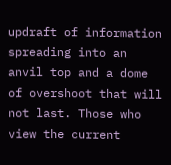updraft of information spreading into an anvil top and a dome of overshoot that will not last. Those who view the current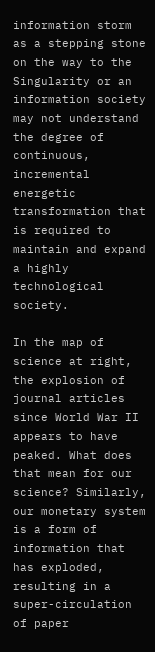information storm as a stepping stone on the way to the Singularity or an information society may not understand the degree of continuous, incremental energetic transformation that is required to maintain and expand a highly technological society.

In the map of science at right, the explosion of journal articles since World War II appears to have peaked. What does that mean for our science? Similarly, our monetary system is a form of information that has exploded, resulting in a super-circulation of paper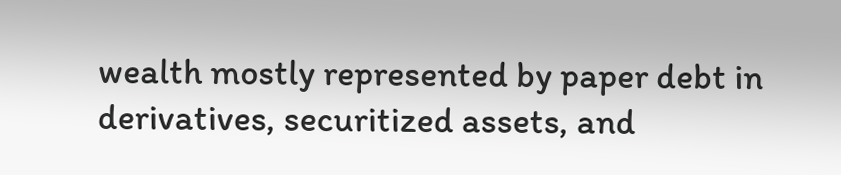wealth mostly represented by paper debt in derivatives, securitized assets, and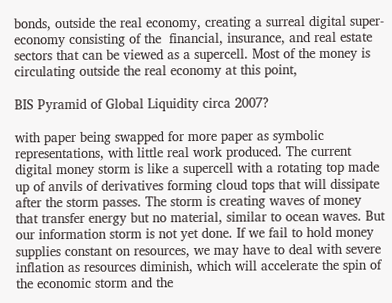bonds, outside the real economy, creating a surreal digital super-economy consisting of the  financial, insurance, and real estate sectors that can be viewed as a supercell. Most of the money is circulating outside the real economy at this point,

BIS Pyramid of Global Liquidity circa 2007?

with paper being swapped for more paper as symbolic representations, with little real work produced. The current digital money storm is like a supercell with a rotating top made up of anvils of derivatives forming cloud tops that will dissipate after the storm passes. The storm is creating waves of money that transfer energy but no material, similar to ocean waves. But our information storm is not yet done. If we fail to hold money supplies constant on resources, we may have to deal with severe inflation as resources diminish, which will accelerate the spin of the economic storm and the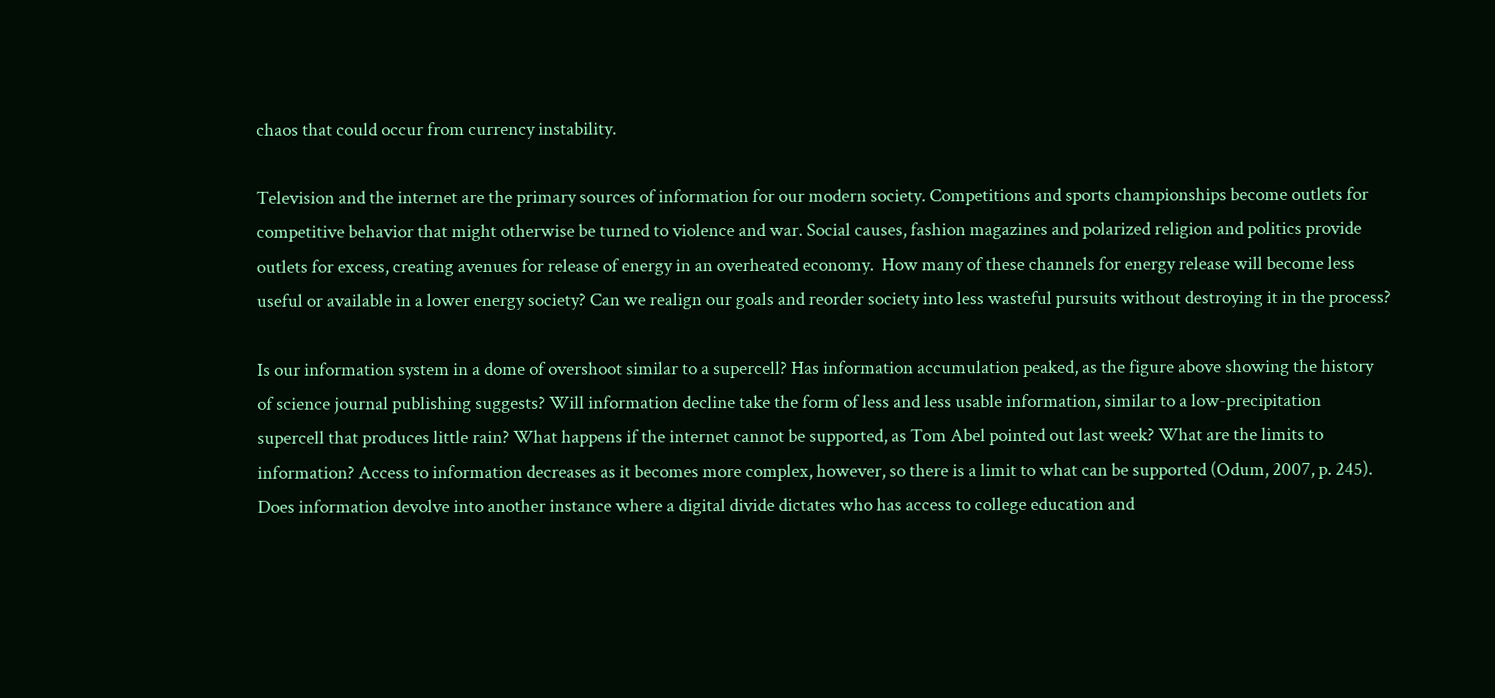chaos that could occur from currency instability.

Television and the internet are the primary sources of information for our modern society. Competitions and sports championships become outlets for competitive behavior that might otherwise be turned to violence and war. Social causes, fashion magazines and polarized religion and politics provide outlets for excess, creating avenues for release of energy in an overheated economy.  How many of these channels for energy release will become less useful or available in a lower energy society? Can we realign our goals and reorder society into less wasteful pursuits without destroying it in the process?

Is our information system in a dome of overshoot similar to a supercell? Has information accumulation peaked, as the figure above showing the history of science journal publishing suggests? Will information decline take the form of less and less usable information, similar to a low-precipitation supercell that produces little rain? What happens if the internet cannot be supported, as Tom Abel pointed out last week? What are the limits to information? Access to information decreases as it becomes more complex, however, so there is a limit to what can be supported (Odum, 2007, p. 245). Does information devolve into another instance where a digital divide dictates who has access to college education and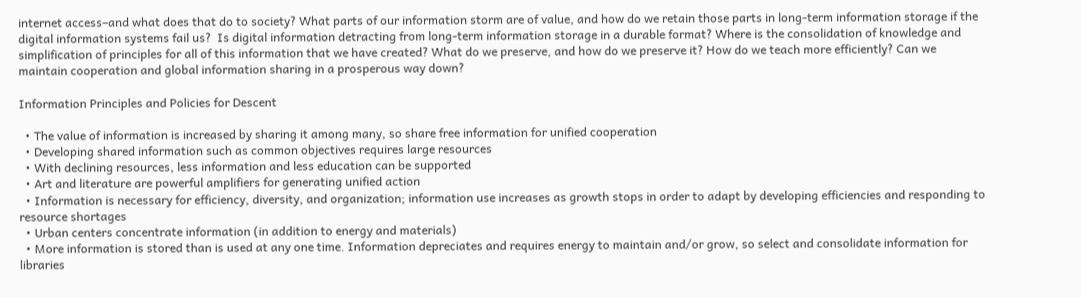internet access–and what does that do to society? What parts of our information storm are of value, and how do we retain those parts in long-term information storage if the digital information systems fail us?  Is digital information detracting from long-term information storage in a durable format? Where is the consolidation of knowledge and simplification of principles for all of this information that we have created? What do we preserve, and how do we preserve it? How do we teach more efficiently? Can we maintain cooperation and global information sharing in a prosperous way down?

Information Principles and Policies for Descent

  • The value of information is increased by sharing it among many, so share free information for unified cooperation
  • Developing shared information such as common objectives requires large resources
  • With declining resources, less information and less education can be supported
  • Art and literature are powerful amplifiers for generating unified action
  • Information is necessary for efficiency, diversity, and organization; information use increases as growth stops in order to adapt by developing efficiencies and responding to resource shortages
  • Urban centers concentrate information (in addition to energy and materials)
  • More information is stored than is used at any one time. Information depreciates and requires energy to maintain and/or grow, so select and consolidate information for libraries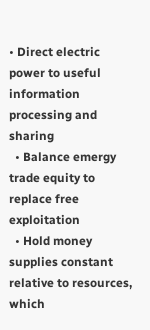• Direct electric power to useful information processing and sharing
  • Balance emergy trade equity to replace free exploitation
  • Hold money supplies constant relative to resources, which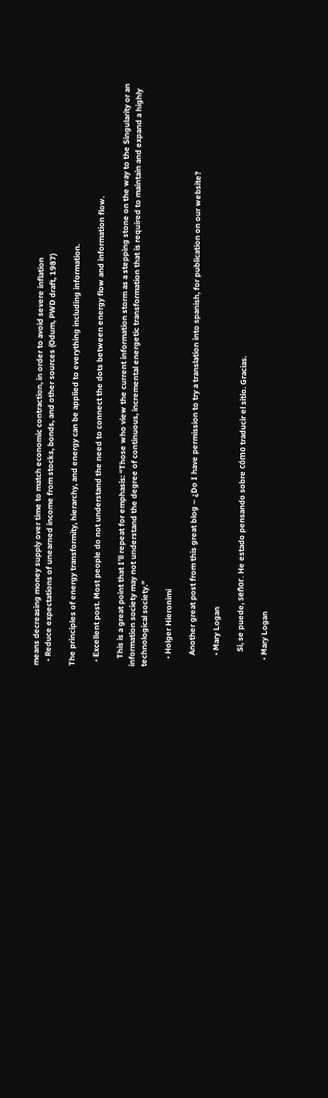means decreasing money supply over time to match economic contraction, in order to avoid severe inflation
  • Reduce expectations of unearned income from stocks, bonds, and other sources (Odum, PWD draft, 1987)

The principles of energy transformity, hierarchy, and energy can be applied to everything including information.

  • Excellent post. Most people do not understand the need to connect the dots between energy flow and information flow.

    This is a great point that I’ll repeat for emphasis: “Those who view the current information storm as a stepping stone on the way to the Singularity or an information society may not understand the degree of continuous, incremental energetic transformation that is required to maintain and expand a highly technological society.”

    • Holger Hieronimi

      Another great post from this great blog – ¿Do I have permission to try a translation into spanish, for publication on our website?

      • Mary Logan

        Si, se puede, señor. He estado pensando sobre cómo traducir el sitio. Gracias.

    • Mary Logan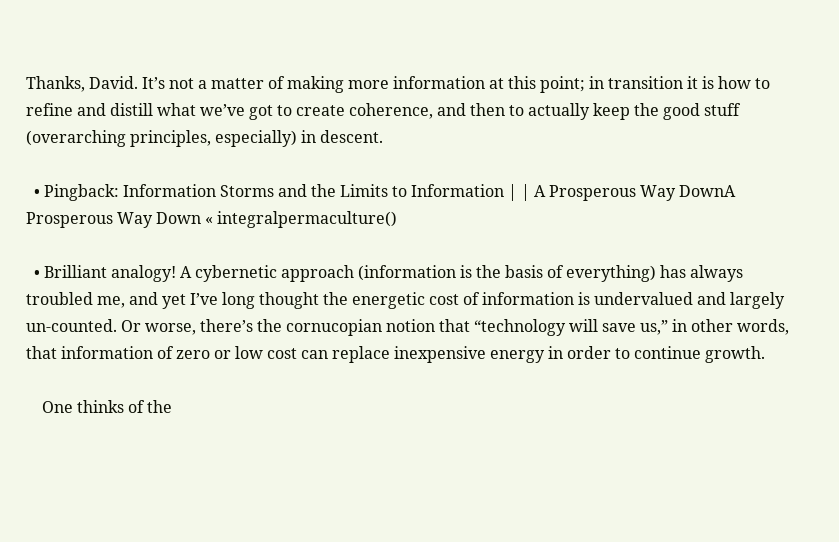Thanks, David. It’s not a matter of making more information at this point; in transition it is how to refine and distill what we’ve got to create coherence, and then to actually keep the good stuff (overarching principles, especially) in descent.

  • Pingback: Information Storms and the Limits to Information | | A Prosperous Way DownA Prosperous Way Down « integralpermaculture()

  • Brilliant analogy! A cybernetic approach (information is the basis of everything) has always troubled me, and yet I’ve long thought the energetic cost of information is undervalued and largely un-counted. Or worse, there’s the cornucopian notion that “technology will save us,” in other words, that information of zero or low cost can replace inexpensive energy in order to continue growth.

    One thinks of the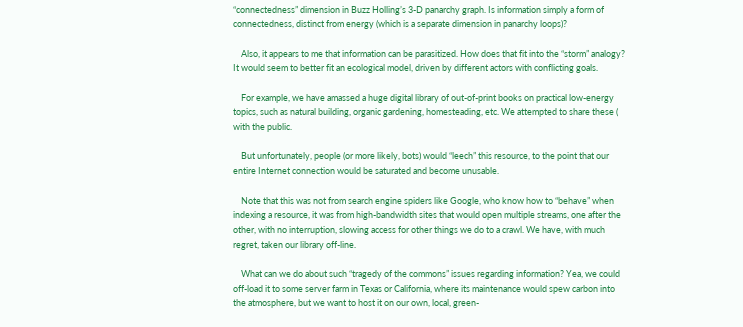“connectedness” dimension in Buzz Holling’s 3-D panarchy graph. Is information simply a form of connectedness, distinct from energy (which is a separate dimension in panarchy loops)?

    Also, it appears to me that information can be parasitized. How does that fit into the “storm” analogy? It would seem to better fit an ecological model, driven by different actors with conflicting goals.

    For example, we have amassed a huge digital library of out-of-print books on practical low-energy topics, such as natural building, organic gardening, homesteading, etc. We attempted to share these ( with the public.

    But unfortunately, people (or more likely, bots) would “leech” this resource, to the point that our entire Internet connection would be saturated and become unusable.

    Note that this was not from search engine spiders like Google, who know how to “behave” when indexing a resource, it was from high-bandwidth sites that would open multiple streams, one after the other, with no interruption, slowing access for other things we do to a crawl. We have, with much regret, taken our library off-line.

    What can we do about such “tragedy of the commons” issues regarding information? Yea, we could off-load it to some server farm in Texas or California, where its maintenance would spew carbon into the atmosphere, but we want to host it on our own, local, green-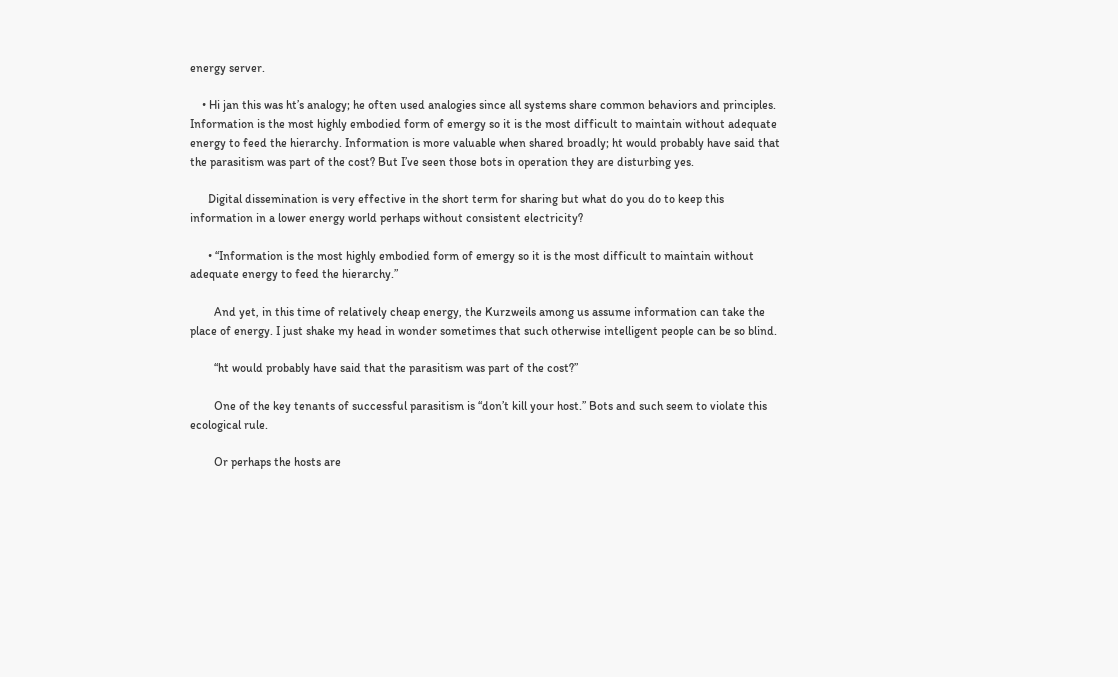energy server.

    • Hi jan this was ht’s analogy; he often used analogies since all systems share common behaviors and principles. Information is the most highly embodied form of emergy so it is the most difficult to maintain without adequate energy to feed the hierarchy. Information is more valuable when shared broadly; ht would probably have said that the parasitism was part of the cost? But I’ve seen those bots in operation they are disturbing yes.

      Digital dissemination is very effective in the short term for sharing but what do you do to keep this information in a lower energy world perhaps without consistent electricity?

      • “Information is the most highly embodied form of emergy so it is the most difficult to maintain without adequate energy to feed the hierarchy.”

        And yet, in this time of relatively cheap energy, the Kurzweils among us assume information can take the place of energy. I just shake my head in wonder sometimes that such otherwise intelligent people can be so blind.

        “ht would probably have said that the parasitism was part of the cost?”

        One of the key tenants of successful parasitism is “don’t kill your host.” Bots and such seem to violate this ecological rule.

        Or perhaps the hosts are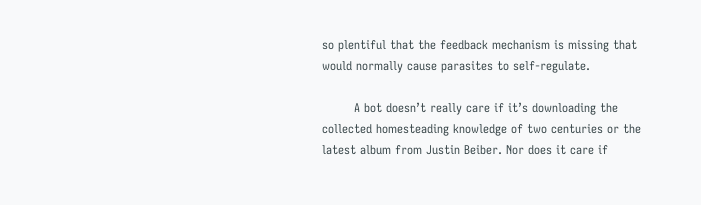so plentiful that the feedback mechanism is missing that would normally cause parasites to self-regulate.

        A bot doesn’t really care if it’s downloading the collected homesteading knowledge of two centuries or the latest album from Justin Beiber. Nor does it care if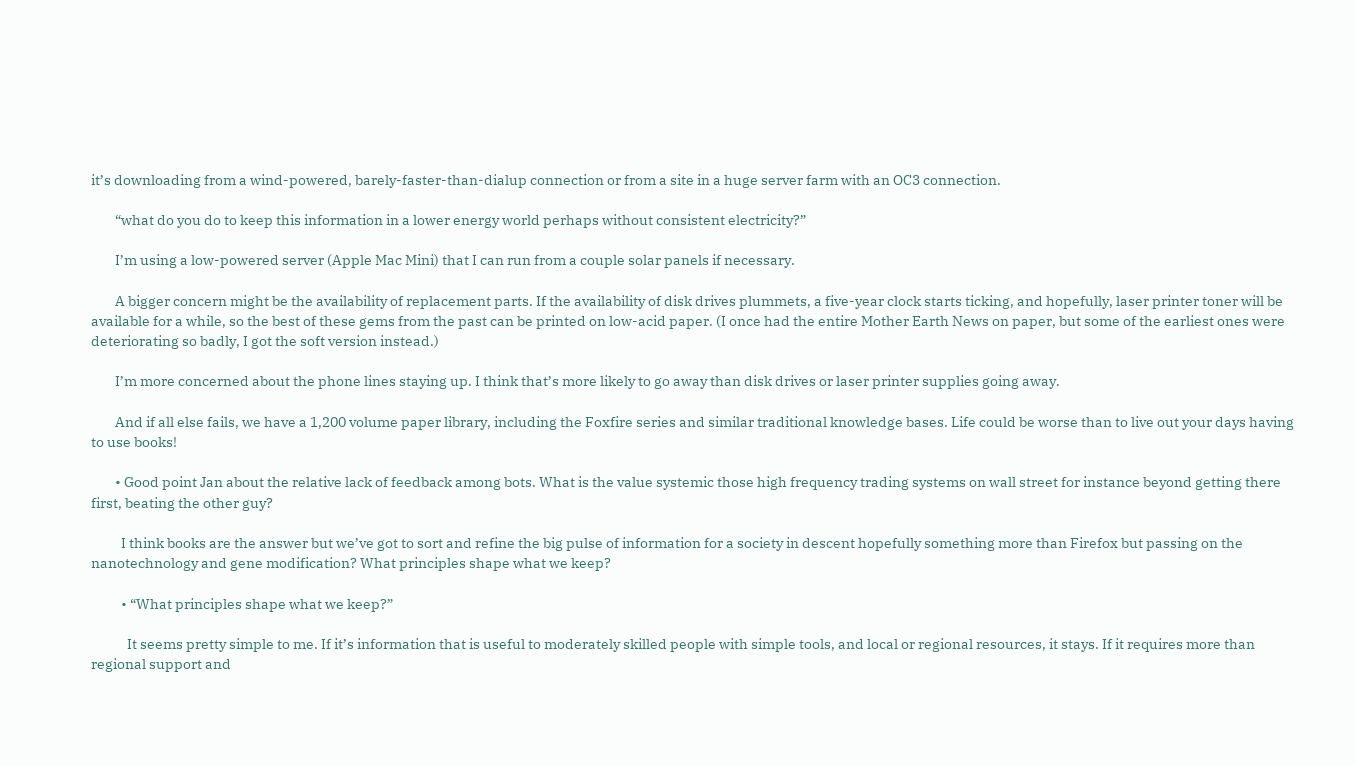it’s downloading from a wind-powered, barely-faster-than-dialup connection or from a site in a huge server farm with an OC3 connection.

        “what do you do to keep this information in a lower energy world perhaps without consistent electricity?”

        I’m using a low-powered server (Apple Mac Mini) that I can run from a couple solar panels if necessary.

        A bigger concern might be the availability of replacement parts. If the availability of disk drives plummets, a five-year clock starts ticking, and hopefully, laser printer toner will be available for a while, so the best of these gems from the past can be printed on low-acid paper. (I once had the entire Mother Earth News on paper, but some of the earliest ones were deteriorating so badly, I got the soft version instead.)

        I’m more concerned about the phone lines staying up. I think that’s more likely to go away than disk drives or laser printer supplies going away.

        And if all else fails, we have a 1,200 volume paper library, including the Foxfire series and similar traditional knowledge bases. Life could be worse than to live out your days having to use books!

        • Good point Jan about the relative lack of feedback among bots. What is the value systemic those high frequency trading systems on wall street for instance beyond getting there first, beating the other guy?

          I think books are the answer but we’ve got to sort and refine the big pulse of information for a society in descent hopefully something more than Firefox but passing on the nanotechnology and gene modification? What principles shape what we keep?

          • “What principles shape what we keep?”

            It seems pretty simple to me. If it’s information that is useful to moderately skilled people with simple tools, and local or regional resources, it stays. If it requires more than regional support and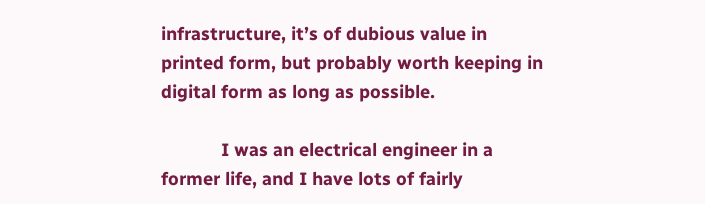infrastructure, it’s of dubious value in printed form, but probably worth keeping in digital form as long as possible.

            I was an electrical engineer in a former life, and I have lots of fairly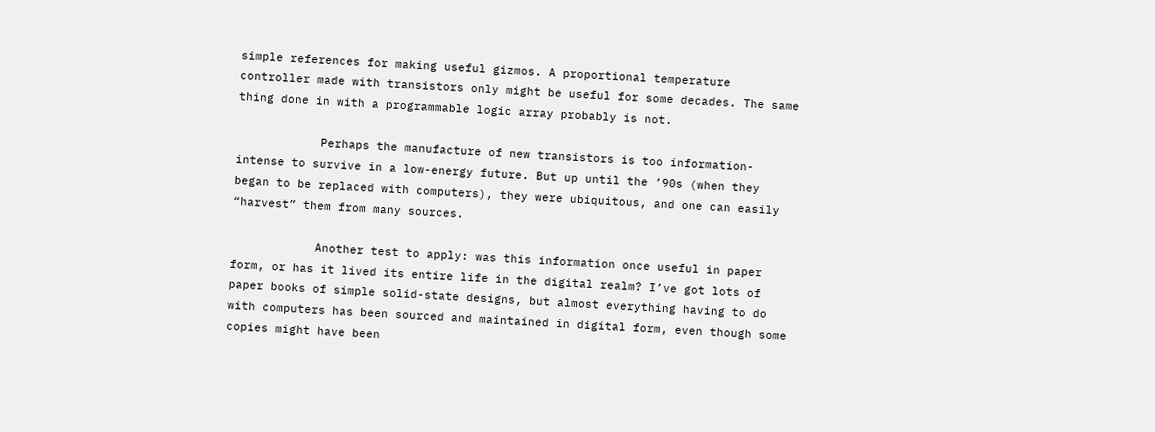simple references for making useful gizmos. A proportional temperature controller made with transistors only might be useful for some decades. The same thing done in with a programmable logic array probably is not.

            Perhaps the manufacture of new transistors is too information-intense to survive in a low-energy future. But up until the ’90s (when they began to be replaced with computers), they were ubiquitous, and one can easily “harvest” them from many sources.

            Another test to apply: was this information once useful in paper form, or has it lived its entire life in the digital realm? I’ve got lots of paper books of simple solid-state designs, but almost everything having to do with computers has been sourced and maintained in digital form, even though some copies might have been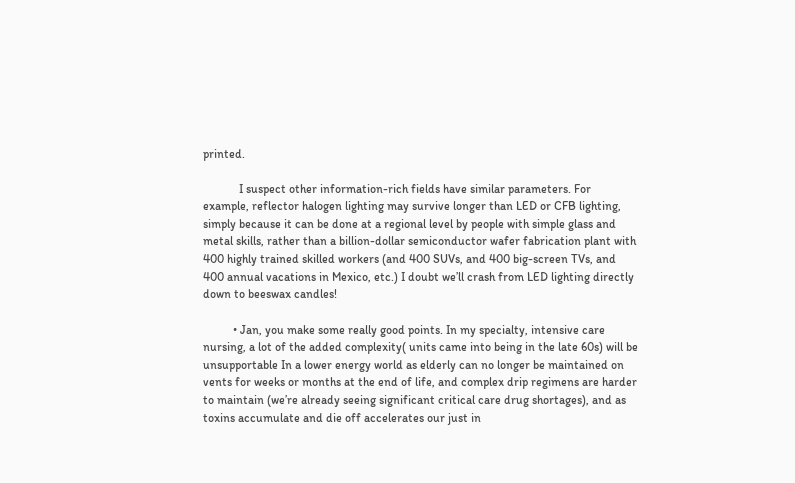printed.

            I suspect other information-rich fields have similar parameters. For example, reflector halogen lighting may survive longer than LED or CFB lighting, simply because it can be done at a regional level by people with simple glass and metal skills, rather than a billion-dollar semiconductor wafer fabrication plant with 400 highly trained skilled workers (and 400 SUVs, and 400 big-screen TVs, and 400 annual vacations in Mexico, etc.) I doubt we’ll crash from LED lighting directly down to beeswax candles!

          • Jan, you make some really good points. In my specialty, intensive care nursing, a lot of the added complexity( units came into being in the late 60s) will be unsupportable In a lower energy world as elderly can no longer be maintained on vents for weeks or months at the end of life, and complex drip regimens are harder to maintain (we’re already seeing significant critical care drug shortages), and as toxins accumulate and die off accelerates our just in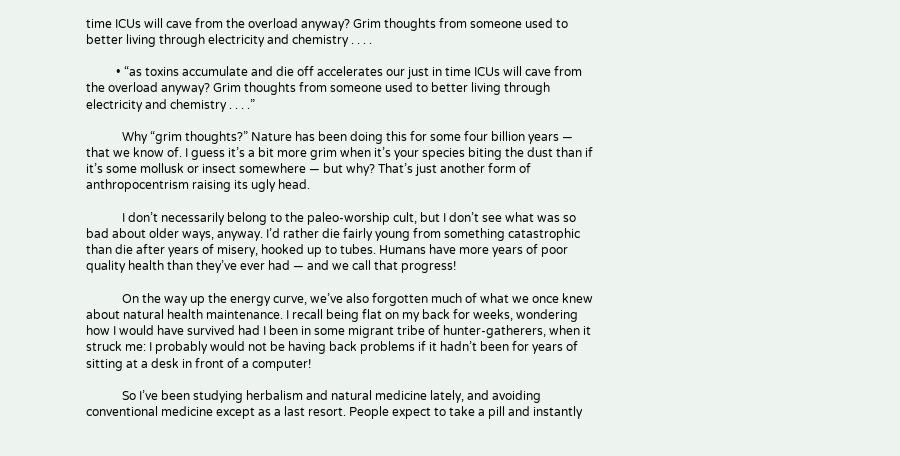time ICUs will cave from the overload anyway? Grim thoughts from someone used to better living through electricity and chemistry . . . .

          • “as toxins accumulate and die off accelerates our just in time ICUs will cave from the overload anyway? Grim thoughts from someone used to better living through electricity and chemistry . . . .”

            Why “grim thoughts?” Nature has been doing this for some four billion years — that we know of. I guess it’s a bit more grim when it’s your species biting the dust than if it’s some mollusk or insect somewhere — but why? That’s just another form of anthropocentrism raising its ugly head.

            I don’t necessarily belong to the paleo-worship cult, but I don’t see what was so bad about older ways, anyway. I’d rather die fairly young from something catastrophic than die after years of misery, hooked up to tubes. Humans have more years of poor quality health than they’ve ever had — and we call that progress!

            On the way up the energy curve, we’ve also forgotten much of what we once knew about natural health maintenance. I recall being flat on my back for weeks, wondering how I would have survived had I been in some migrant tribe of hunter-gatherers, when it struck me: I probably would not be having back problems if it hadn’t been for years of sitting at a desk in front of a computer!

            So I’ve been studying herbalism and natural medicine lately, and avoiding conventional medicine except as a last resort. People expect to take a pill and instantly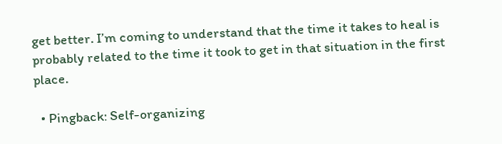get better. I’m coming to understand that the time it takes to heal is probably related to the time it took to get in that situation in the first place.

  • Pingback: Self-organizing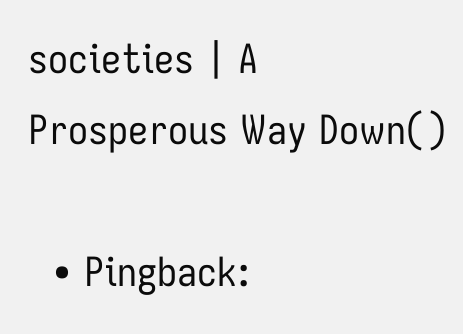societies | A Prosperous Way Down()

  • Pingback: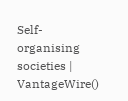Self-organising societies | VantageWire()